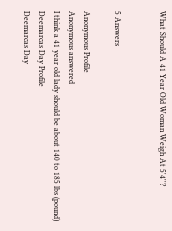What Should A 41 Year Old Woman Weigh At 5'4''?


5 Answers

Anonymous Profile
Anonymous answered
I think a 41 year old lady should be about 140 to 185 lbs (pound)
Deemarcas Day Profile
Deemarcas Day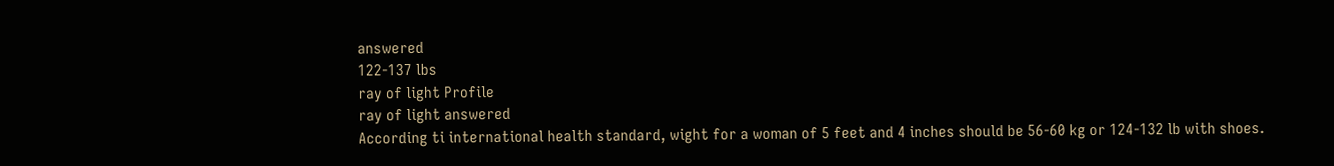answered
122-137 lbs
ray of light Profile
ray of light answered
According ti international health standard, wight for a woman of 5 feet and 4 inches should be 56-60 kg or 124-132 lb with shoes.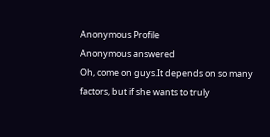Anonymous Profile
Anonymous answered
Oh, come on guys.It depends on so many factors, but if she wants to truly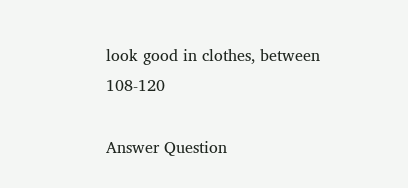look good in clothes, between 108-120

Answer Question